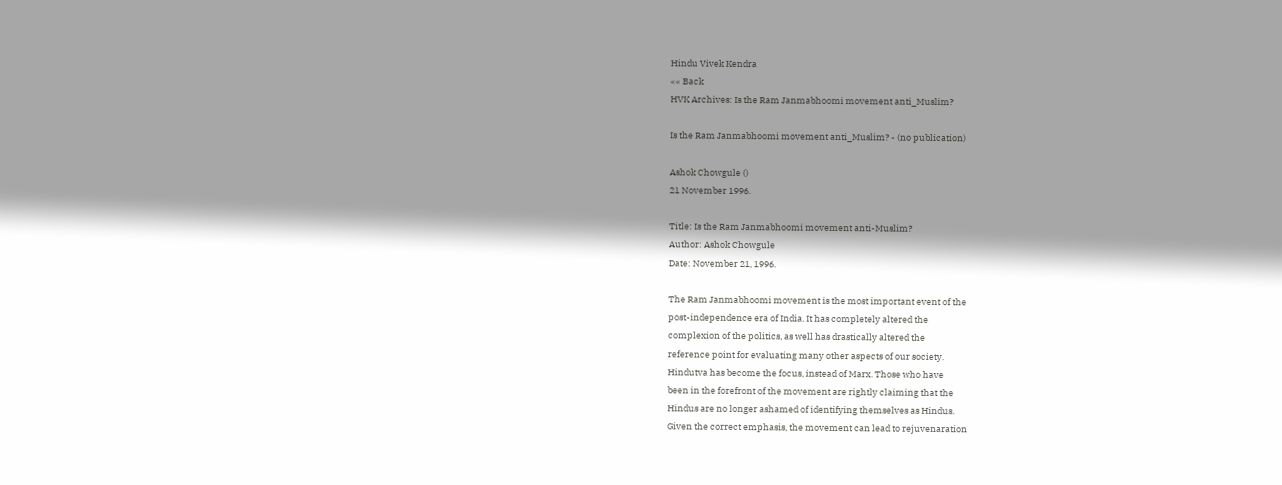Hindu Vivek Kendra
«« Back
HVK Archives: Is the Ram Janmabhoomi movement anti_Muslim?

Is the Ram Janmabhoomi movement anti_Muslim? - (no publication)

Ashok Chowgule ()
21 November 1996.

Title: Is the Ram Janmabhoomi movement anti-Muslim?
Author: Ashok Chowgule
Date: November 21, 1996.

The Ram Janmabhoomi movement is the most important event of the
post-independence era of India. It has completely altered the
complexion of the politics, as well has drastically altered the
reference point for evaluating many other aspects of our society.
Hindutva has become the focus, instead of Marx. Those who have
been in the forefront of the movement are rightly claiming that the
Hindus are no longer ashamed of identifying themselves as Hindus.
Given the correct emphasis, the movement can lead to rejuvenaration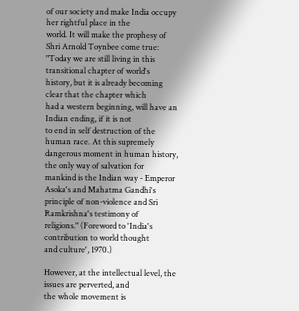of our society and make India occupy her rightful place in the
world. It will make the prophesy of Shri Arnold Toynbee come true:
"Today we are still living in this transitional chapter of world's
history, but it is already becoming clear that the chapter which
had a western beginning, will have an Indian ending, if it is not
to end in self destruction of the human race. At this supremely
dangerous moment in human history, the only way of salvation for
mankind is the Indian way - Emperor Asoka's and Mahatma Gandhi's
principle of non-violence and Sri Ramkrishna's testimony of
religions." (Foreword to 'India's contribution to world thought
and culture', 1970.)

However, at the intellectual level, the issues are perverted, and
the whole movement is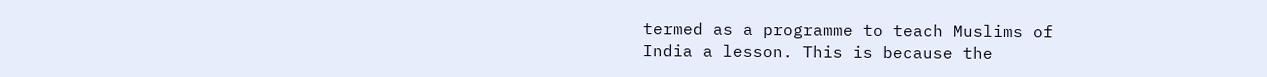termed as a programme to teach Muslims of
India a lesson. This is because the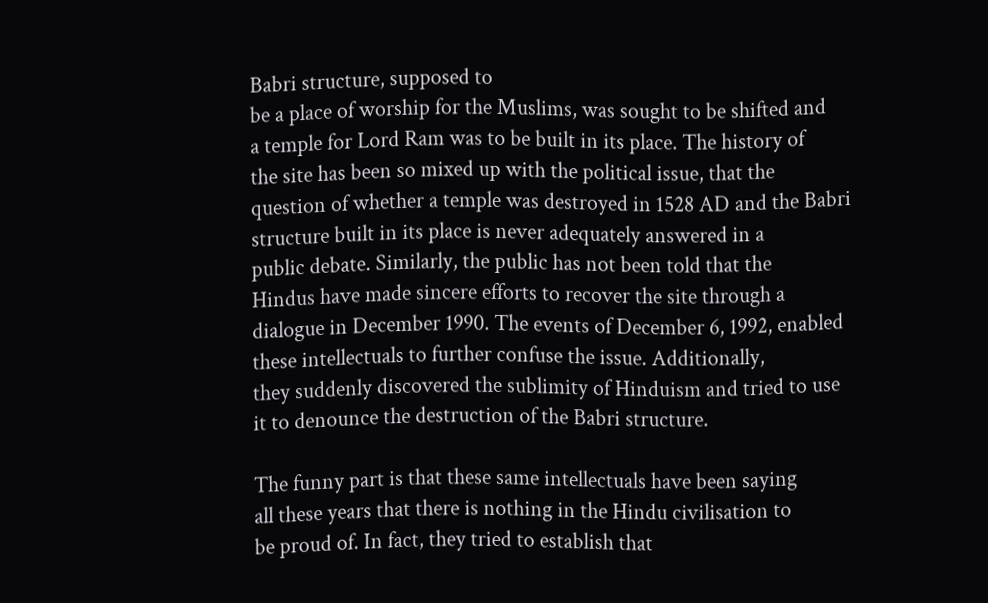Babri structure, supposed to
be a place of worship for the Muslims, was sought to be shifted and
a temple for Lord Ram was to be built in its place. The history of
the site has been so mixed up with the political issue, that the
question of whether a temple was destroyed in 1528 AD and the Babri
structure built in its place is never adequately answered in a
public debate. Similarly, the public has not been told that the
Hindus have made sincere efforts to recover the site through a
dialogue in December 1990. The events of December 6, 1992, enabled
these intellectuals to further confuse the issue. Additionally,
they suddenly discovered the sublimity of Hinduism and tried to use
it to denounce the destruction of the Babri structure.

The funny part is that these same intellectuals have been saying
all these years that there is nothing in the Hindu civilisation to
be proud of. In fact, they tried to establish that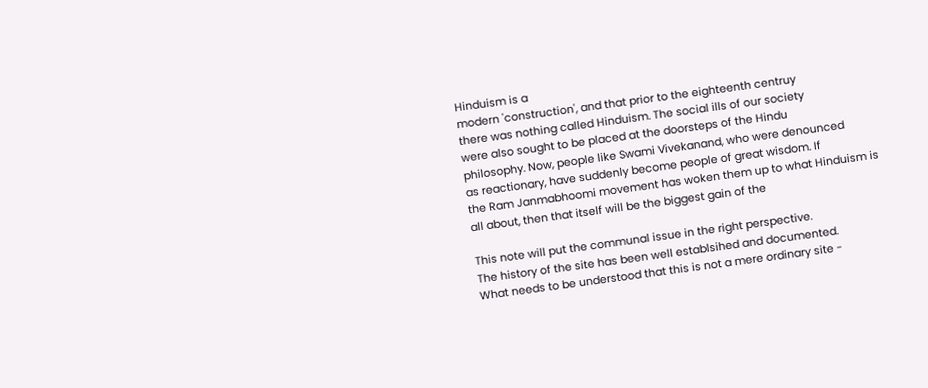Hinduism is a
modern 'construction', and that prior to the eighteenth centruy
there was nothing called Hinduism. The social ills of our society
were also sought to be placed at the doorsteps of the Hindu
philosophy. Now, people like Swami Vivekanand, who were denounced
as reactionary, have suddenly become people of great wisdom. If
the Ram Janmabhoomi movement has woken them up to what Hinduism is
all about, then that itself will be the biggest gain of the

This note will put the communal issue in the right perspective.
The history of the site has been well establsihed and documented.
What needs to be understood that this is not a mere ordinary site -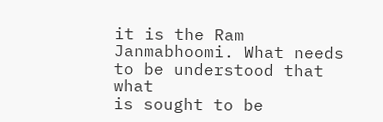it is the Ram Janmabhoomi. What needs to be understood that what
is sought to be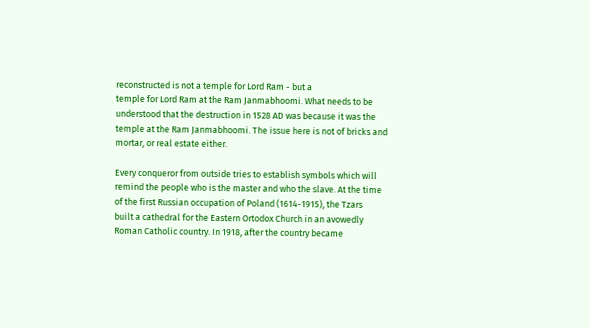reconstructed is not a temple for Lord Ram - but a
temple for Lord Ram at the Ram Janmabhoomi. What needs to be
understood that the destruction in 1528 AD was because it was the
temple at the Ram Janmabhoomi. The issue here is not of bricks and
mortar, or real estate either.

Every conqueror from outside tries to establish symbols which will
remind the people who is the master and who the slave. At the time
of the first Russian occupation of Poland (1614-1915), the Tzars
built a cathedral for the Eastern Ortodox Church in an avowedly
Roman Catholic country. In 1918, after the country became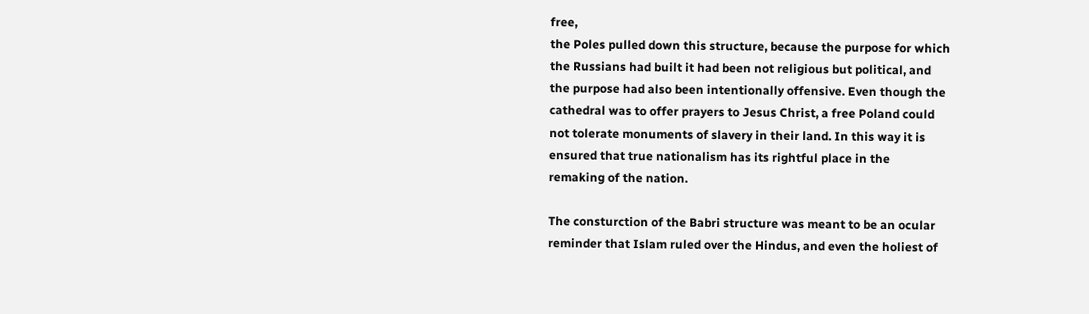free,
the Poles pulled down this structure, because the purpose for which
the Russians had built it had been not religious but political, and
the purpose had also been intentionally offensive. Even though the
cathedral was to offer prayers to Jesus Christ, a free Poland could
not tolerate monuments of slavery in their land. In this way it is
ensured that true nationalism has its rightful place in the
remaking of the nation.

The consturction of the Babri structure was meant to be an ocular
reminder that Islam ruled over the Hindus, and even the holiest of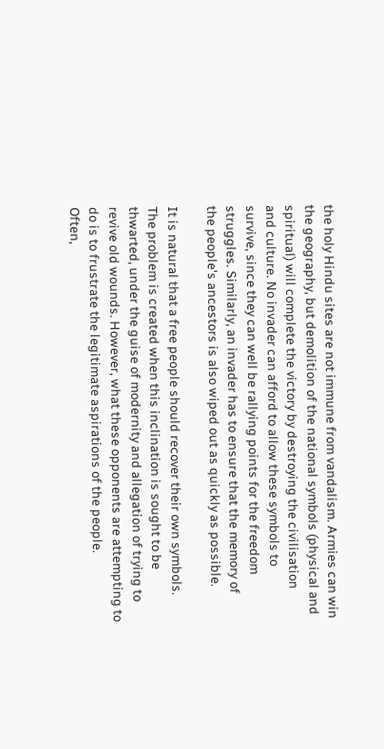the holy Hindu sites are not immune from vandalism. Armies can win
the geography, but demolition of the national symbols (physical and
spiritual) will complete the victory by destroying the civilisation
and culture. No invader can afford to allow these symbols to
survive, since they can well be rallying points for the freedom
struggles. Similarly, an invader has to ensure that the memory of
the people's ancestors is also wiped out as quickly as possible.

It is natural that a free people should recover their own symbols.
The problem is created when this inclination is sought to be
thwarted, under the guise of modernity and allegation of trying to
revive old wounds. However, what these opponents are attempting to
do is to frustrate the legitimate aspirations of the people.
Often,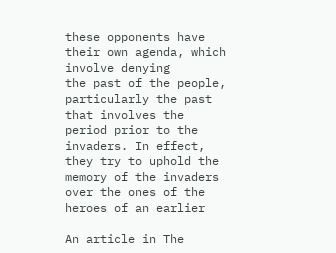these opponents have their own agenda, which involve denying
the past of the people, particularly the past that involves the
period prior to the invaders. In effect, they try to uphold the
memory of the invaders over the ones of the heroes of an earlier

An article in The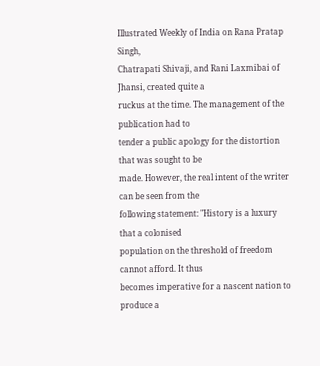Illustrated Weekly of India on Rana Pratap Singh,
Chatrapati Shivaji, and Rani Laxmibai of Jhansi, created quite a
ruckus at the time. The management of the publication had to
tender a public apology for the distortion that was sought to be
made. However, the real intent of the writer can be seen from the
following statement: "History is a luxury that a colonised
population on the threshold of freedom cannot afford. It thus
becomes imperative for a nascent nation to produce a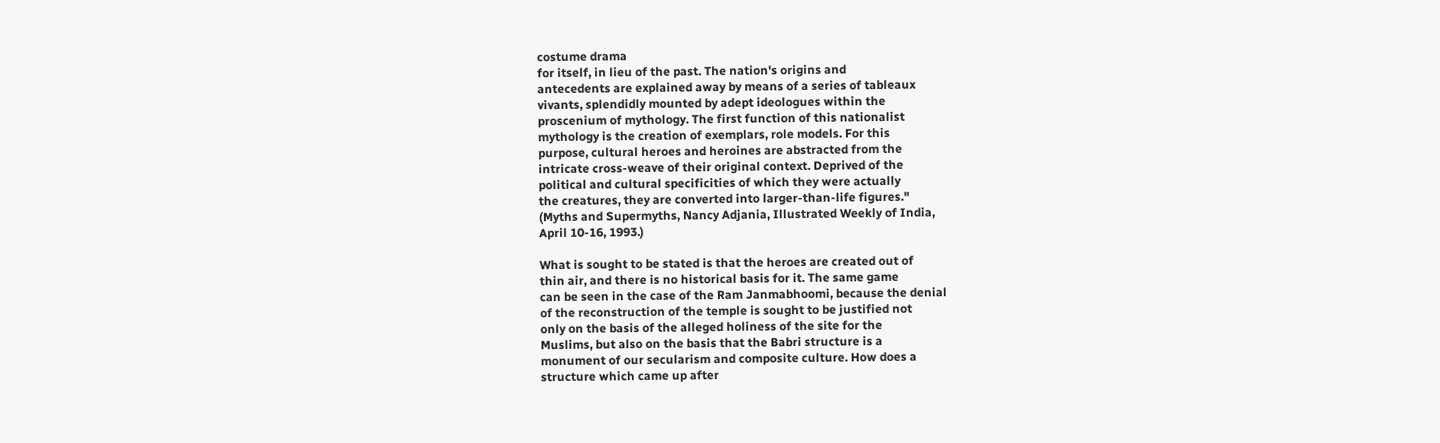costume drama
for itself, in lieu of the past. The nation's origins and
antecedents are explained away by means of a series of tableaux
vivants, splendidly mounted by adept ideologues within the
proscenium of mythology. The first function of this nationalist
mythology is the creation of exemplars, role models. For this
purpose, cultural heroes and heroines are abstracted from the
intricate cross-weave of their original context. Deprived of the
political and cultural specificities of which they were actually
the creatures, they are converted into larger-than-life figures."
(Myths and Supermyths, Nancy Adjania, Illustrated Weekly of India,
April 10-16, 1993.)

What is sought to be stated is that the heroes are created out of
thin air, and there is no historical basis for it. The same game
can be seen in the case of the Ram Janmabhoomi, because the denial
of the reconstruction of the temple is sought to be justified not
only on the basis of the alleged holiness of the site for the
Muslims, but also on the basis that the Babri structure is a
monument of our secularism and composite culture. How does a
structure which came up after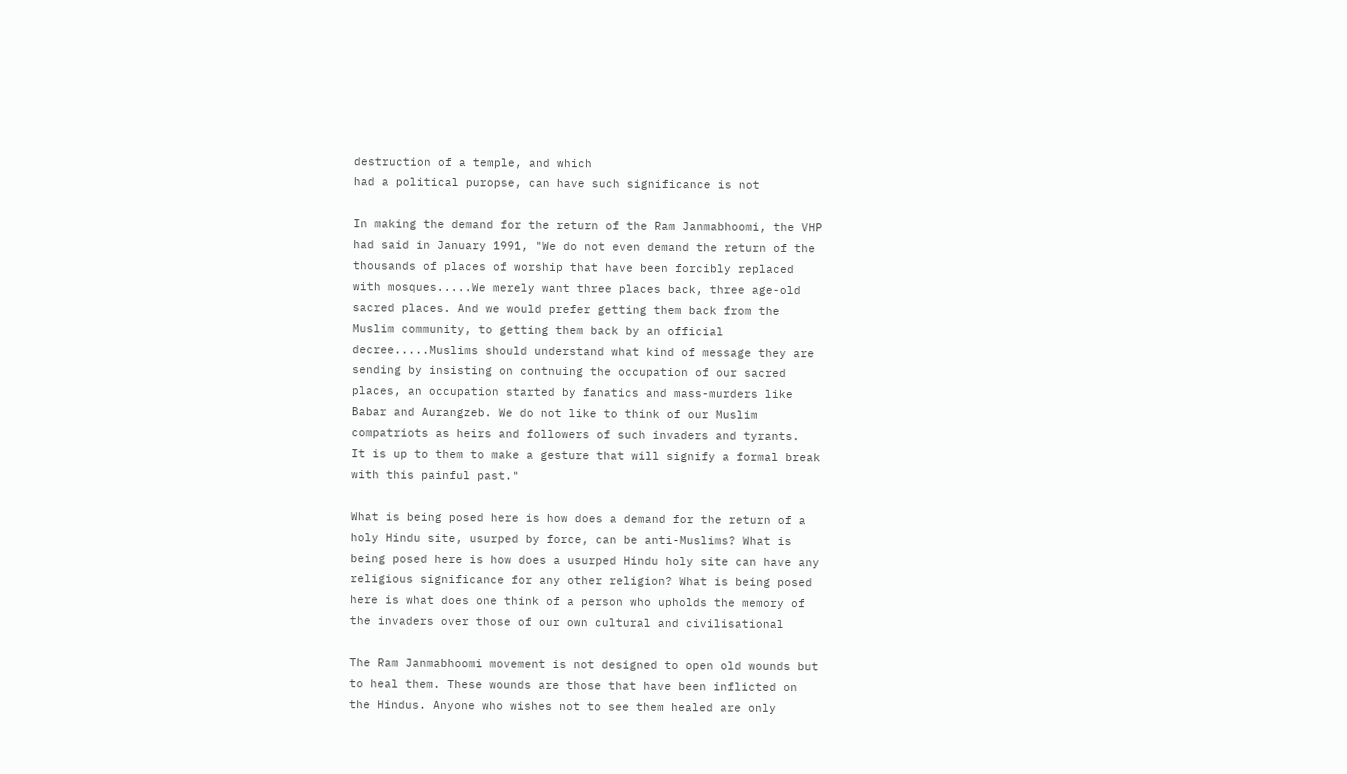destruction of a temple, and which
had a political puropse, can have such significance is not

In making the demand for the return of the Ram Janmabhoomi, the VHP
had said in January 1991, "We do not even demand the return of the
thousands of places of worship that have been forcibly replaced
with mosques.....We merely want three places back, three age-old
sacred places. And we would prefer getting them back from the
Muslim community, to getting them back by an official
decree.....Muslims should understand what kind of message they are
sending by insisting on contnuing the occupation of our sacred
places, an occupation started by fanatics and mass-murders like
Babar and Aurangzeb. We do not like to think of our Muslim
compatriots as heirs and followers of such invaders and tyrants.
It is up to them to make a gesture that will signify a formal break
with this painful past."

What is being posed here is how does a demand for the return of a
holy Hindu site, usurped by force, can be anti-Muslims? What is
being posed here is how does a usurped Hindu holy site can have any
religious significance for any other religion? What is being posed
here is what does one think of a person who upholds the memory of
the invaders over those of our own cultural and civilisational

The Ram Janmabhoomi movement is not designed to open old wounds but
to heal them. These wounds are those that have been inflicted on
the Hindus. Anyone who wishes not to see them healed are only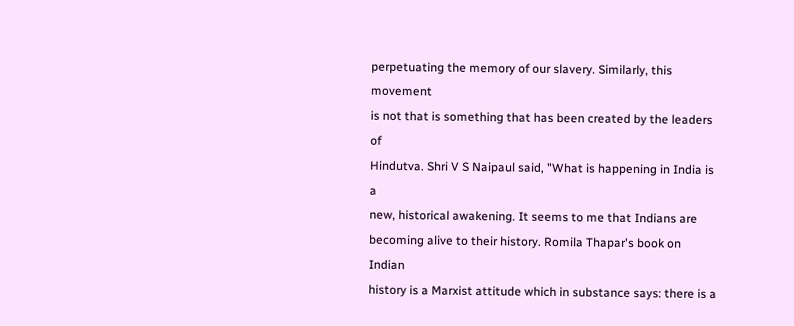perpetuating the memory of our slavery. Similarly, this movement
is not that is something that has been created by the leaders of
Hindutva. Shri V S Naipaul said, "What is happening in India is a
new, historical awakening. It seems to me that Indians are
becoming alive to their history. Romila Thapar's book on Indian
history is a Marxist attitude which in substance says: there is a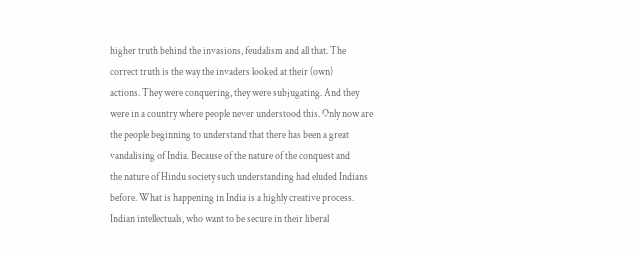higher truth behind the invasions, feudalism and all that. The
correct truth is the way the invaders looked at their (own)
actions. They were conquering, they were subjugating. And they
were in a country where people never understood this. Only now are
the people beginning to understand that there has been a great
vandalising of India. Because of the nature of the conquest and
the nature of Hindu society such understanding had eluded Indians
before. What is happening in India is a highly creative process.
Indian intellectuals, who want to be secure in their liberal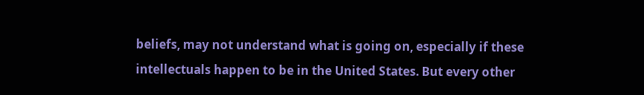beliefs, may not understand what is going on, especially if these
intellectuals happen to be in the United States. But every other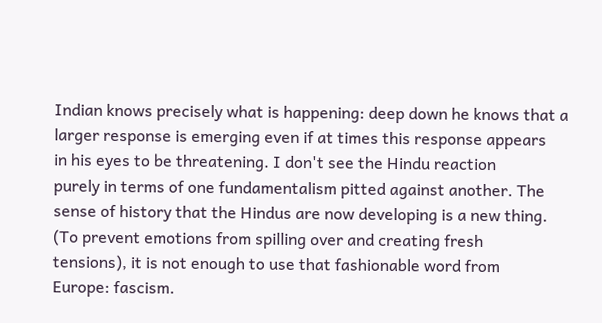Indian knows precisely what is happening: deep down he knows that a
larger response is emerging even if at times this response appears
in his eyes to be threatening. I don't see the Hindu reaction
purely in terms of one fundamentalism pitted against another. The
sense of history that the Hindus are now developing is a new thing.
(To prevent emotions from spilling over and creating fresh
tensions), it is not enough to use that fashionable word from
Europe: fascism.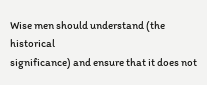Wise men should understand (the historical
significance) and ensure that it does not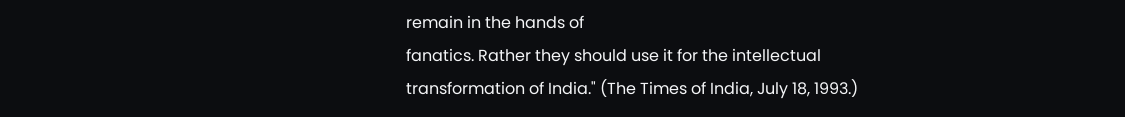remain in the hands of
fanatics. Rather they should use it for the intellectual
transformation of India." (The Times of India, July 18, 1993.)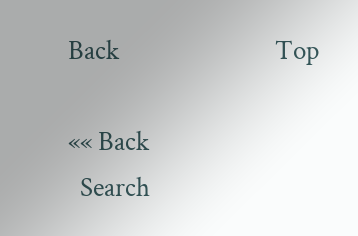Back                          Top

«« Back
  Search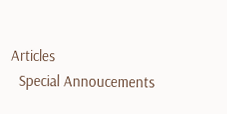Articles
  Special Annoucements